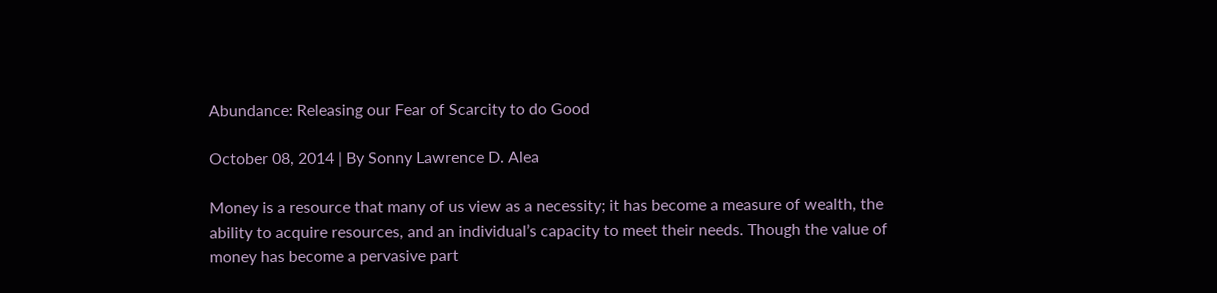Abundance: Releasing our Fear of Scarcity to do Good

October 08, 2014 | By Sonny Lawrence D. Alea

Money is a resource that many of us view as a necessity; it has become a measure of wealth, the ability to acquire resources, and an individual’s capacity to meet their needs. Though the value of money has become a pervasive part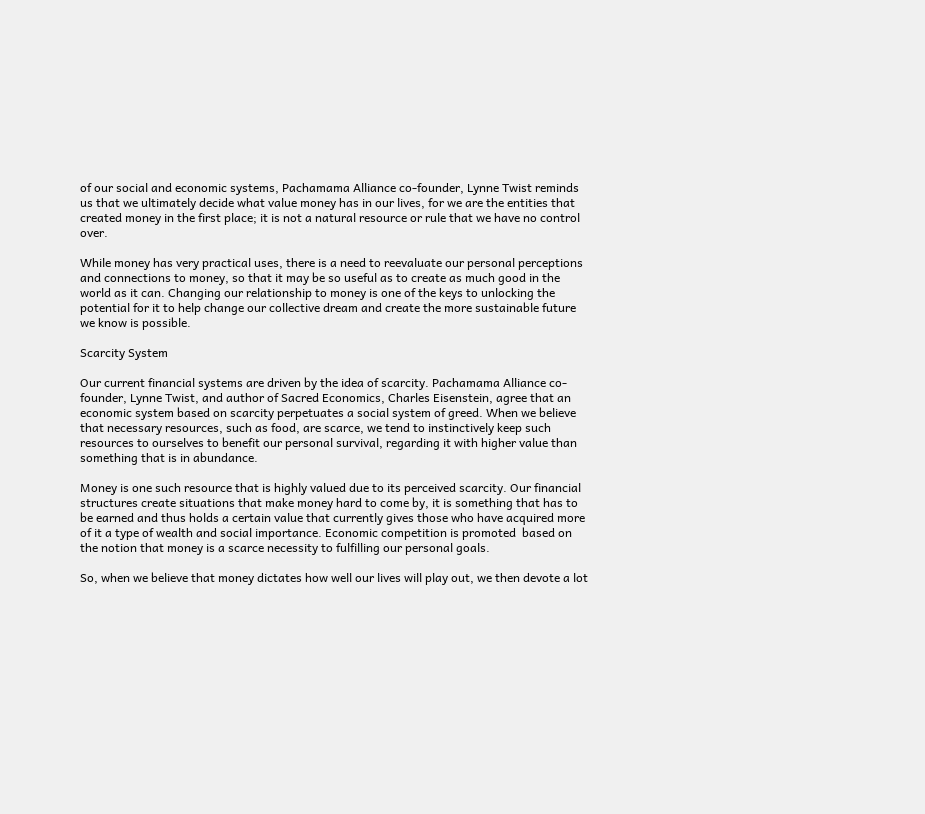of our social and economic systems, Pachamama Alliance co-founder, Lynne Twist reminds us that we ultimately decide what value money has in our lives, for we are the entities that created money in the first place; it is not a natural resource or rule that we have no control over.

While money has very practical uses, there is a need to reevaluate our personal perceptions and connections to money, so that it may be so useful as to create as much good in the world as it can. Changing our relationship to money is one of the keys to unlocking the potential for it to help change our collective dream and create the more sustainable future we know is possible.

Scarcity System

Our current financial systems are driven by the idea of scarcity. Pachamama Alliance co-founder, Lynne Twist, and author of Sacred Economics, Charles Eisenstein, agree that an economic system based on scarcity perpetuates a social system of greed. When we believe that necessary resources, such as food, are scarce, we tend to instinctively keep such resources to ourselves to benefit our personal survival, regarding it with higher value than something that is in abundance.

Money is one such resource that is highly valued due to its perceived scarcity. Our financial structures create situations that make money hard to come by, it is something that has to be earned and thus holds a certain value that currently gives those who have acquired more of it a type of wealth and social importance. Economic competition is promoted  based on the notion that money is a scarce necessity to fulfilling our personal goals.

So, when we believe that money dictates how well our lives will play out, we then devote a lot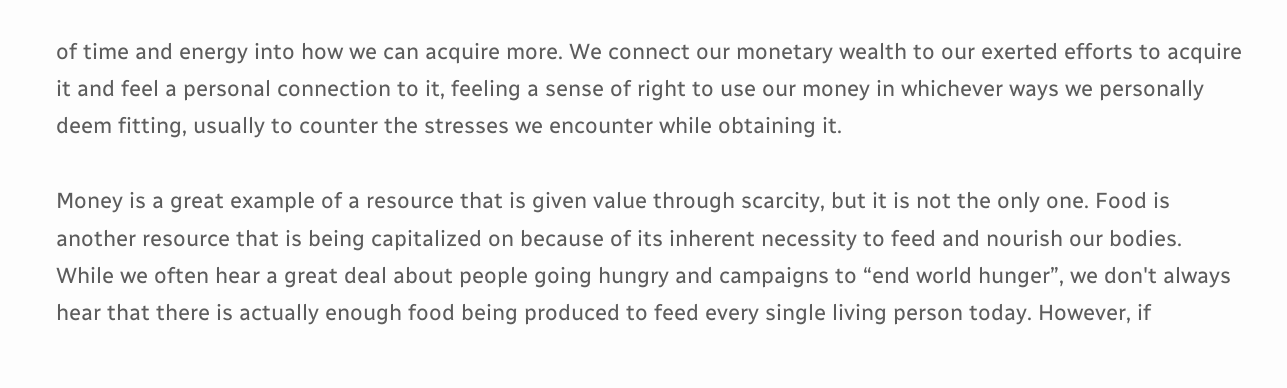of time and energy into how we can acquire more. We connect our monetary wealth to our exerted efforts to acquire it and feel a personal connection to it, feeling a sense of right to use our money in whichever ways we personally deem fitting, usually to counter the stresses we encounter while obtaining it.

Money is a great example of a resource that is given value through scarcity, but it is not the only one. Food is another resource that is being capitalized on because of its inherent necessity to feed and nourish our bodies. While we often hear a great deal about people going hungry and campaigns to “end world hunger”, we don't always hear that there is actually enough food being produced to feed every single living person today. However, if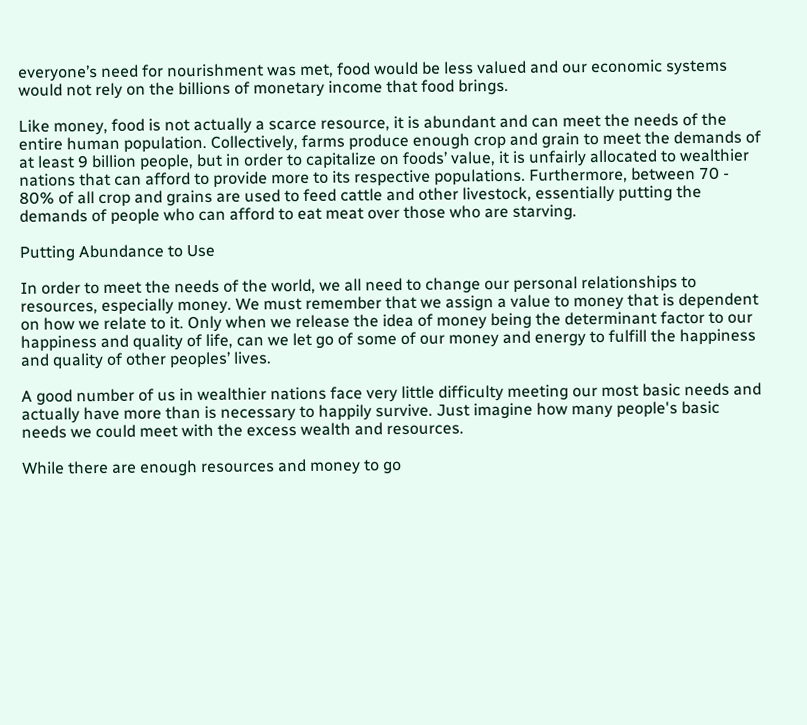everyone’s need for nourishment was met, food would be less valued and our economic systems would not rely on the billions of monetary income that food brings.

Like money, food is not actually a scarce resource, it is abundant and can meet the needs of the entire human population. Collectively, farms produce enough crop and grain to meet the demands of at least 9 billion people, but in order to capitalize on foods’ value, it is unfairly allocated to wealthier nations that can afford to provide more to its respective populations. Furthermore, between 70 - 80% of all crop and grains are used to feed cattle and other livestock, essentially putting the demands of people who can afford to eat meat over those who are starving.

Putting Abundance to Use

In order to meet the needs of the world, we all need to change our personal relationships to resources, especially money. We must remember that we assign a value to money that is dependent on how we relate to it. Only when we release the idea of money being the determinant factor to our happiness and quality of life, can we let go of some of our money and energy to fulfill the happiness and quality of other peoples’ lives.

A good number of us in wealthier nations face very little difficulty meeting our most basic needs and actually have more than is necessary to happily survive. Just imagine how many people's basic needs we could meet with the excess wealth and resources.

While there are enough resources and money to go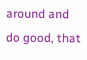around and do good, that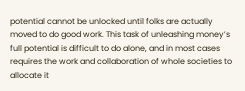potential cannot be unlocked until folks are actually moved to do good work. This task of unleashing money’s full potential is difficult to do alone, and in most cases requires the work and collaboration of whole societies to allocate it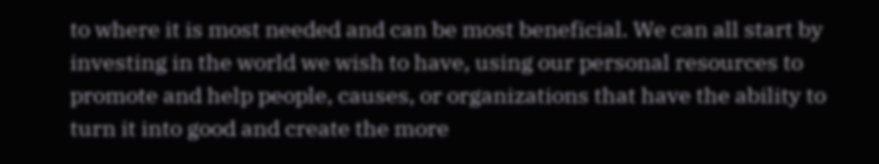to where it is most needed and can be most beneficial. We can all start by investing in the world we wish to have, using our personal resources to promote and help people, causes, or organizations that have the ability to turn it into good and create the more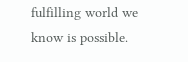fulfilling world we know is possible.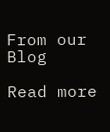From our Blog

Read more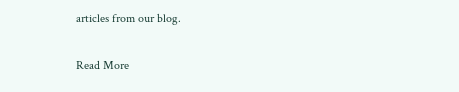articles from our blog.

Read More